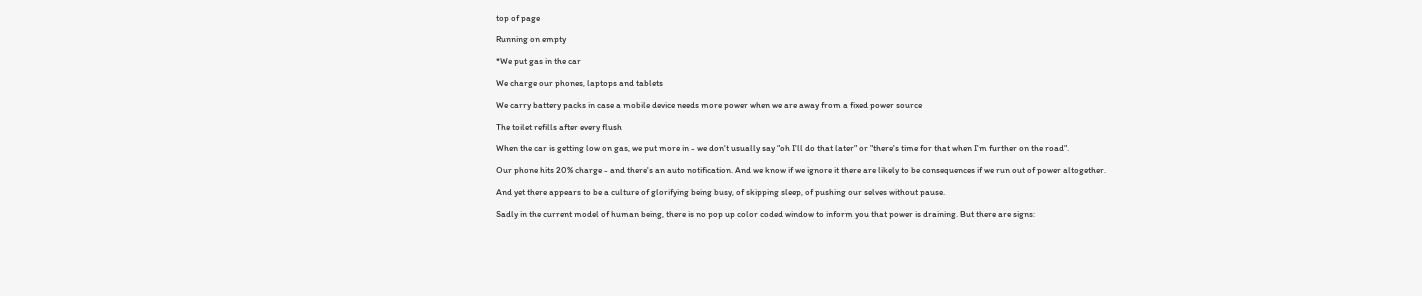top of page

Running on empty

*We put gas in the car

We charge our phones, laptops and tablets

We carry battery packs in case a mobile device needs more power when we are away from a fixed power source

The toilet refills after every flush

When the car is getting low on gas, we put more in - we don't usually say "oh I'll do that later" or "there's time for that when I'm further on the road".

Our phone hits 20% charge - and there's an auto notification. And we know if we ignore it there are likely to be consequences if we run out of power altogether.

And yet there appears to be a culture of glorifying being busy, of skipping sleep, of pushing our selves without pause.

Sadly in the current model of human being, there is no pop up color coded window to inform you that power is draining. But there are signs: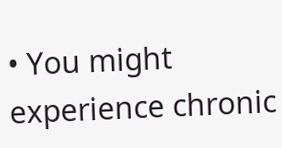• You might experience chronic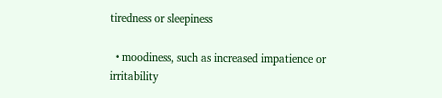tiredness or sleepiness

  • moodiness, such as increased impatience or irritability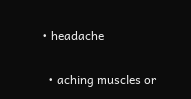• headache

  • aching muscles or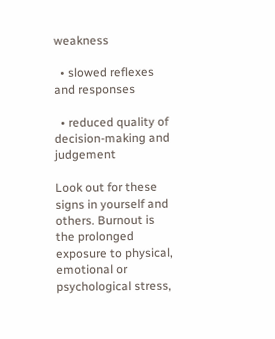weakness

  • slowed reflexes and responses

  • reduced quality of decision-making and judgement

Look out for these signs in yourself and others. Burnout is the prolonged exposure to physical, emotional or psychological stress,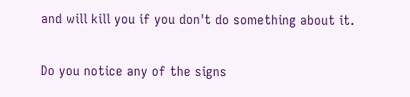and will kill you if you don't do something about it.

Do you notice any of the signs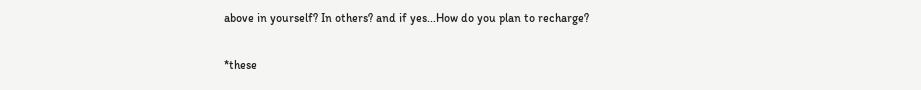above in yourself? In others? and if yes...How do you plan to recharge?

*these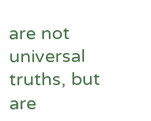are not universal truths, but are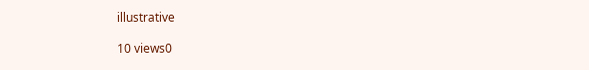illustrative

10 views0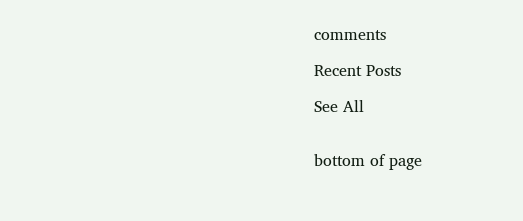comments

Recent Posts

See All


bottom of page